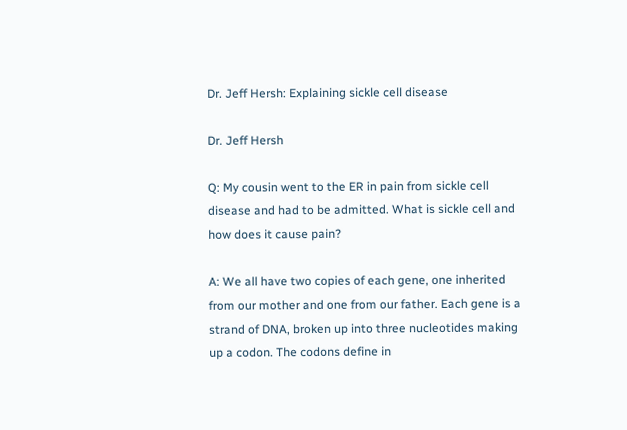Dr. Jeff Hersh: Explaining sickle cell disease

Dr. Jeff Hersh

Q: My cousin went to the ER in pain from sickle cell disease and had to be admitted. What is sickle cell and how does it cause pain?

A: We all have two copies of each gene, one inherited from our mother and one from our father. Each gene is a strand of DNA, broken up into three nucleotides making up a codon. The codons define in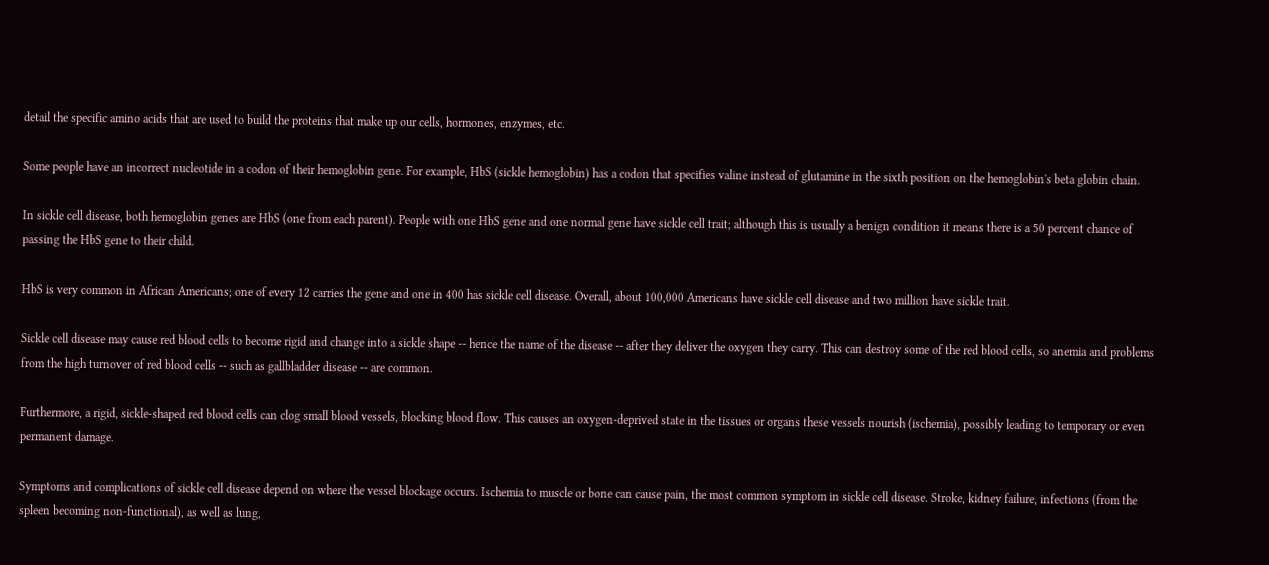detail the specific amino acids that are used to build the proteins that make up our cells, hormones, enzymes, etc.

Some people have an incorrect nucleotide in a codon of their hemoglobin gene. For example, HbS (sickle hemoglobin) has a codon that specifies valine instead of glutamine in the sixth position on the hemoglobin's beta globin chain.

In sickle cell disease, both hemoglobin genes are HbS (one from each parent). People with one HbS gene and one normal gene have sickle cell trait; although this is usually a benign condition it means there is a 50 percent chance of passing the HbS gene to their child.

HbS is very common in African Americans; one of every 12 carries the gene and one in 400 has sickle cell disease. Overall, about 100,000 Americans have sickle cell disease and two million have sickle trait.

Sickle cell disease may cause red blood cells to become rigid and change into a sickle shape -- hence the name of the disease -- after they deliver the oxygen they carry. This can destroy some of the red blood cells, so anemia and problems from the high turnover of red blood cells -- such as gallbladder disease -- are common.

Furthermore, a rigid, sickle-shaped red blood cells can clog small blood vessels, blocking blood flow. This causes an oxygen-deprived state in the tissues or organs these vessels nourish (ischemia), possibly leading to temporary or even permanent damage.

Symptoms and complications of sickle cell disease depend on where the vessel blockage occurs. Ischemia to muscle or bone can cause pain, the most common symptom in sickle cell disease. Stroke, kidney failure, infections (from the spleen becoming non-functional), as well as lung,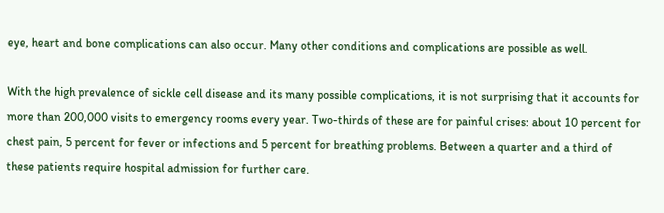eye, heart and bone complications can also occur. Many other conditions and complications are possible as well.

With the high prevalence of sickle cell disease and its many possible complications, it is not surprising that it accounts for more than 200,000 visits to emergency rooms every year. Two-thirds of these are for painful crises: about 10 percent for chest pain, 5 percent for fever or infections and 5 percent for breathing problems. Between a quarter and a third of these patients require hospital admission for further care.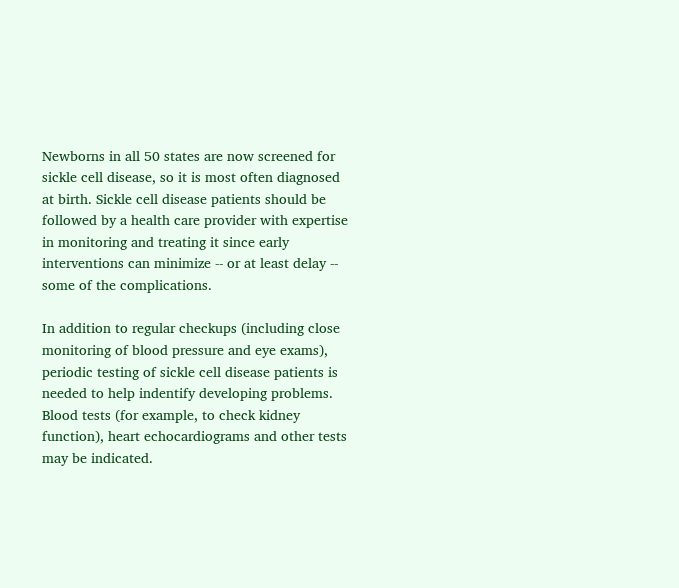Newborns in all 50 states are now screened for sickle cell disease, so it is most often diagnosed at birth. Sickle cell disease patients should be followed by a health care provider with expertise in monitoring and treating it since early interventions can minimize -- or at least delay -- some of the complications.

In addition to regular checkups (including close monitoring of blood pressure and eye exams), periodic testing of sickle cell disease patients is needed to help indentify developing problems. Blood tests (for example, to check kidney function), heart echocardiograms and other tests may be indicated.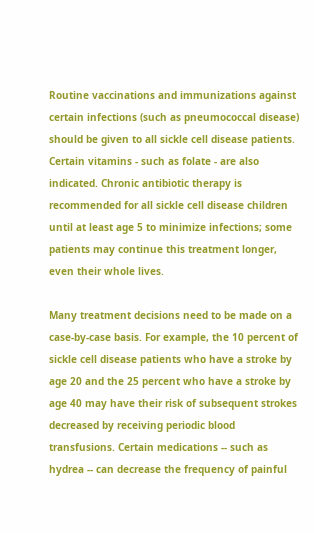Routine vaccinations and immunizations against certain infections (such as pneumococcal disease) should be given to all sickle cell disease patients. Certain vitamins - such as folate - are also indicated. Chronic antibiotic therapy is recommended for all sickle cell disease children until at least age 5 to minimize infections; some patients may continue this treatment longer, even their whole lives.

Many treatment decisions need to be made on a case-by-case basis. For example, the 10 percent of sickle cell disease patients who have a stroke by age 20 and the 25 percent who have a stroke by age 40 may have their risk of subsequent strokes decreased by receiving periodic blood transfusions. Certain medications -- such as hydrea -- can decrease the frequency of painful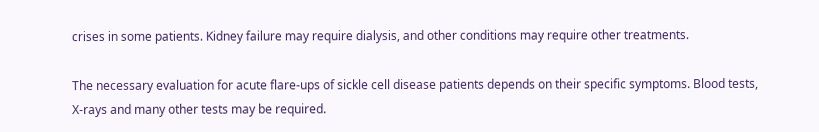crises in some patients. Kidney failure may require dialysis, and other conditions may require other treatments.

The necessary evaluation for acute flare-ups of sickle cell disease patients depends on their specific symptoms. Blood tests, X-rays and many other tests may be required.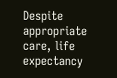Despite appropriate care, life expectancy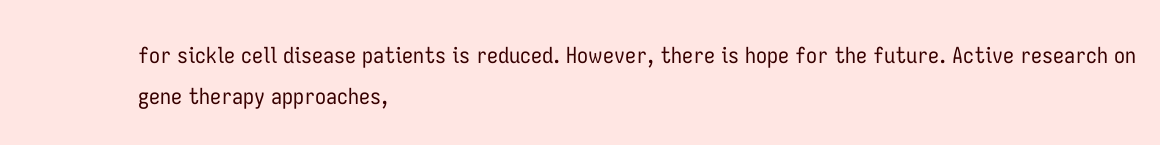for sickle cell disease patients is reduced. However, there is hope for the future. Active research on gene therapy approaches,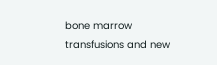bone marrow transfusions and new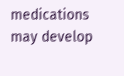medications may develop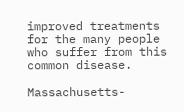improved treatments for the many people who suffer from this common disease.

Massachusetts-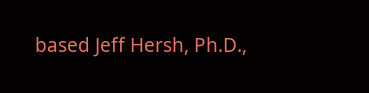based Jeff Hersh, Ph.D.,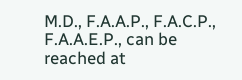M.D., F.A.A.P., F.A.C.P., F.A.A.E.P., can be reached at